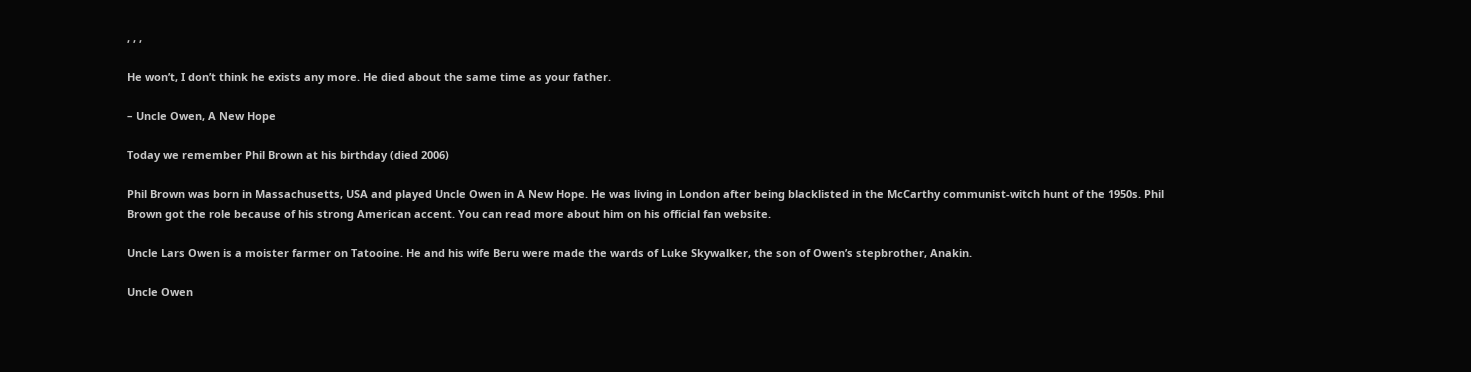, , ,

He won’t, I don’t think he exists any more. He died about the same time as your father.

– Uncle Owen, A New Hope

Today we remember Phil Brown at his birthday (died 2006)

Phil Brown was born in Massachusetts, USA and played Uncle Owen in A New Hope. He was living in London after being blacklisted in the McCarthy communist-witch hunt of the 1950s. Phil Brown got the role because of his strong American accent. You can read more about him on his official fan website.

Uncle Lars Owen is a moister farmer on Tatooine. He and his wife Beru were made the wards of Luke Skywalker, the son of Owen’s stepbrother, Anakin.

Uncle Owen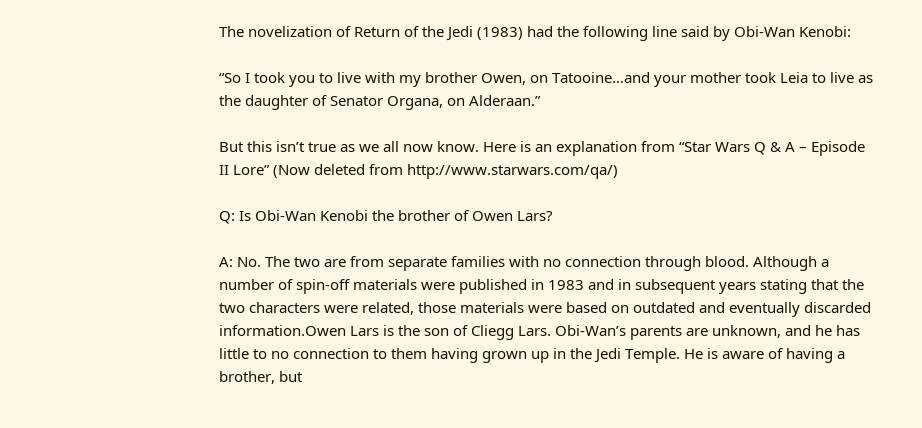The novelization of Return of the Jedi (1983) had the following line said by Obi-Wan Kenobi:

“So I took you to live with my brother Owen, on Tatooine…and your mother took Leia to live as the daughter of Senator Organa, on Alderaan.”

But this isn’t true as we all now know. Here is an explanation from “Star Wars Q & A – Episode II Lore” (Now deleted from http://www.starwars.com/qa/)

Q: Is Obi-Wan Kenobi the brother of Owen Lars?

A: No. The two are from separate families with no connection through blood. Although a number of spin-off materials were published in 1983 and in subsequent years stating that the two characters were related, those materials were based on outdated and eventually discarded information.Owen Lars is the son of Cliegg Lars. Obi-Wan’s parents are unknown, and he has little to no connection to them having grown up in the Jedi Temple. He is aware of having a brother, but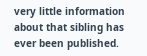very little information about that sibling has ever been published.